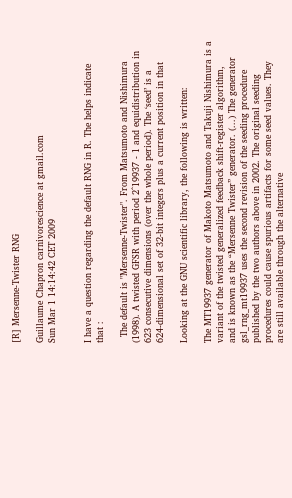[R] Mersenne-Twister RNG

Guillaume Chapron carnivorescience at gmail.com
Sun Mar 1 14:14:42 CET 2009


I have a question regarding the default RNG in R. The helps indicate
that :

  The default is "Mersenne-Twister". From Matsumoto and Nishimura
(1998). A twisted GFSR with period 2^19937 - 1 and equidistribution in
623 consecutive dimensions (over the whole period). The ‘seed’ is a
624-dimensional set of 32-bit integers plus a current position in that

Looking at the GNU scientific library, the following is written:

The MT19937 generator of Makoto Matsumoto and Takuji Nishimura is a
variant of the twisted generalized feedback shift-register algorithm,
and is known as the “Mersenne Twister” generator. (...) The generator
gsl_rng_mt19937 uses the second revision of the seeding procedure
published by the two authors above in 2002. The original seeding
procedures could cause spurious artifacts for some seed values. They
are still available through the alternative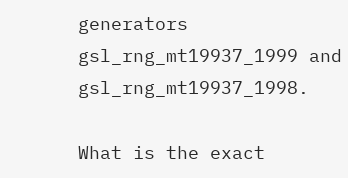generators
gsl_rng_mt19937_1999 and gsl_rng_mt19937_1998.

What is the exact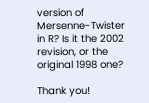version of Mersenne-Twister in R? Is it the 2002
revision, or the original 1998 one?

Thank you!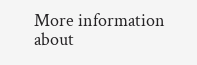More information about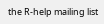the R-help mailing list